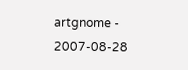artgnome - 2007-08-28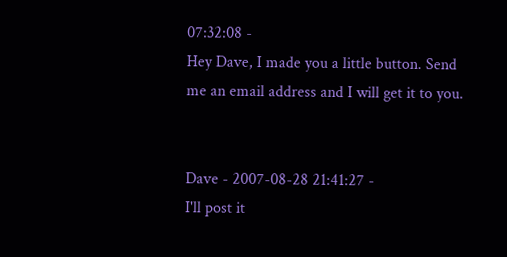07:32:08 -
Hey Dave, I made you a little button. Send me an email address and I will get it to you.


Dave - 2007-08-28 21:41:27 -
I'll post it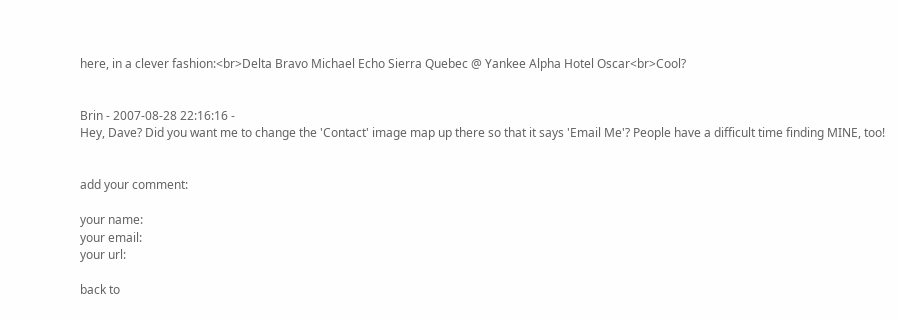here, in a clever fashion:<br>Delta Bravo Michael Echo Sierra Quebec @ Yankee Alpha Hotel Oscar<br>Cool?


Brin - 2007-08-28 22:16:16 -
Hey, Dave? Did you want me to change the 'Contact' image map up there so that it says 'Email Me'? People have a difficult time finding MINE, too!


add your comment:

your name:
your email:
your url:

back to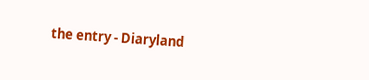the entry - Diaryland